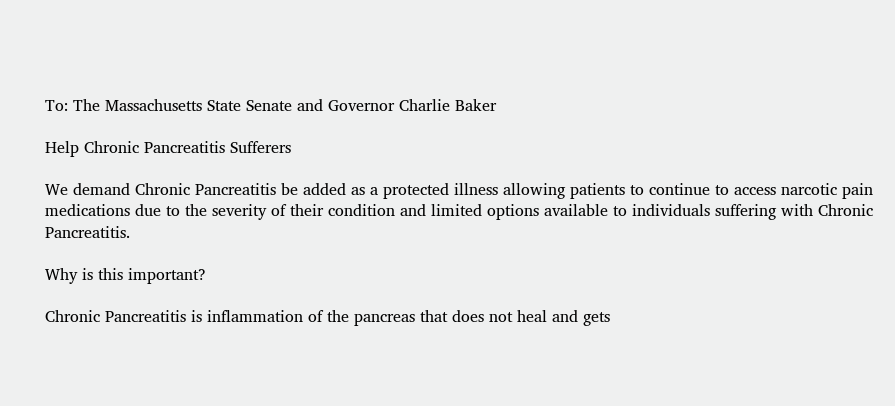To: The Massachusetts State Senate and Governor Charlie Baker

Help Chronic Pancreatitis Sufferers

We demand Chronic Pancreatitis be added as a protected illness allowing patients to continue to access narcotic pain medications due to the severity of their condition and limited options available to individuals suffering with Chronic Pancreatitis.

Why is this important?

Chronic Pancreatitis is inflammation of the pancreas that does not heal and gets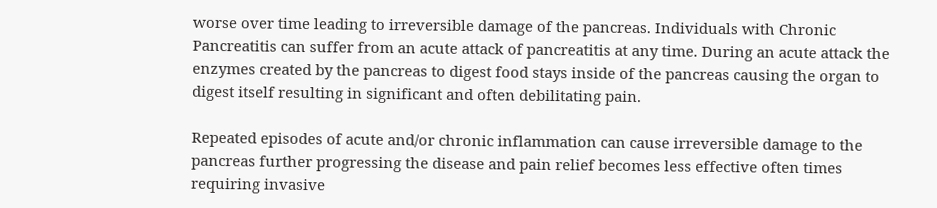worse over time leading to irreversible damage of the pancreas. Individuals with Chronic Pancreatitis can suffer from an acute attack of pancreatitis at any time. During an acute attack the enzymes created by the pancreas to digest food stays inside of the pancreas causing the organ to digest itself resulting in significant and often debilitating pain.

Repeated episodes of acute and/or chronic inflammation can cause irreversible damage to the pancreas further progressing the disease and pain relief becomes less effective often times requiring invasive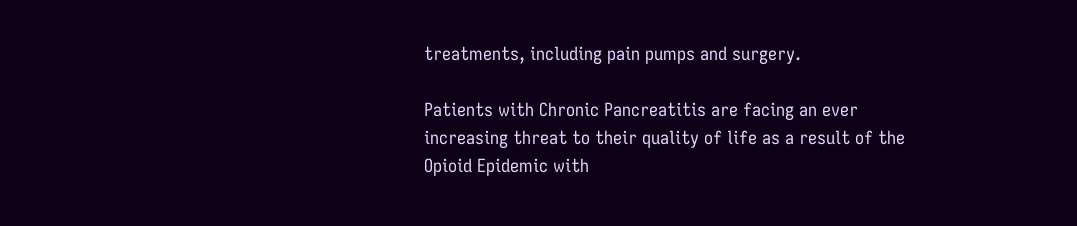treatments, including pain pumps and surgery.

Patients with Chronic Pancreatitis are facing an ever increasing threat to their quality of life as a result of the Opioid Epidemic with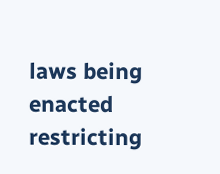laws being enacted restricting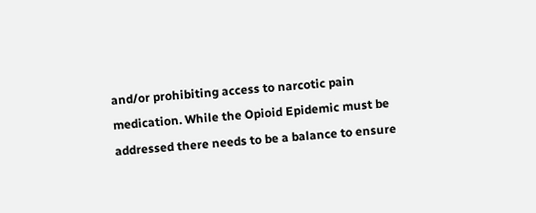and/or prohibiting access to narcotic pain medication. While the Opioid Epidemic must be addressed there needs to be a balance to ensure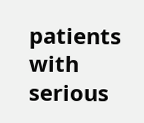patients with serious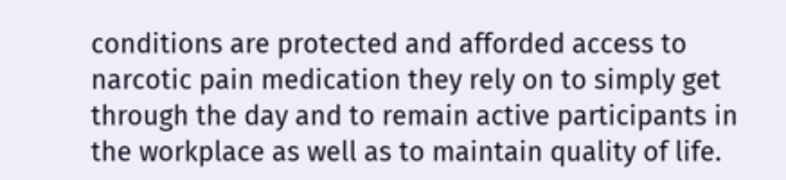conditions are protected and afforded access to narcotic pain medication they rely on to simply get through the day and to remain active participants in the workplace as well as to maintain quality of life.